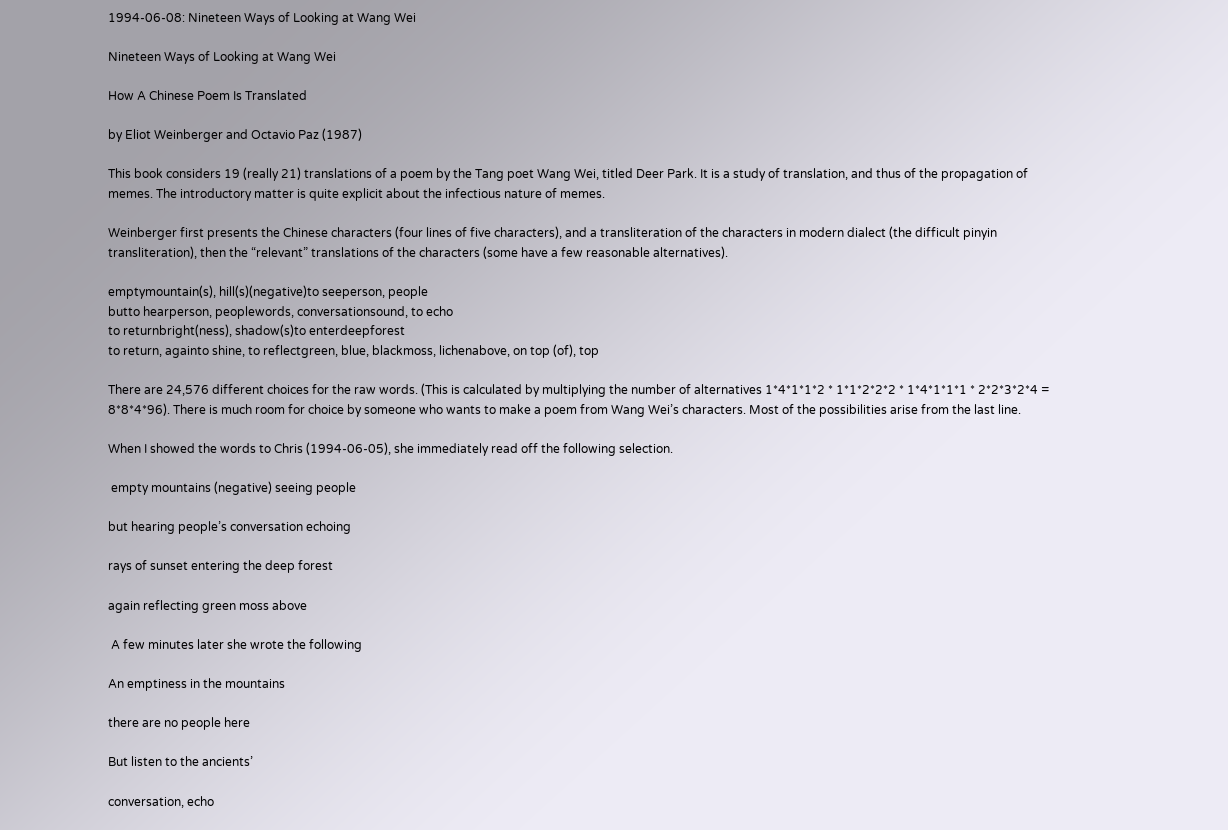1994-06-08: Nineteen Ways of Looking at Wang Wei

Nineteen Ways of Looking at Wang Wei

How A Chinese Poem Is Translated

by Eliot Weinberger and Octavio Paz (1987)

This book considers 19 (really 21) translations of a poem by the Tang poet Wang Wei, titled Deer Park. It is a study of translation, and thus of the propagation of memes. The introductory matter is quite explicit about the infectious nature of memes.

Weinberger first presents the Chinese characters (four lines of five characters), and a transliteration of the characters in modern dialect (the difficult pinyin transliteration), then the “relevant” translations of the characters (some have a few reasonable alternatives).

emptymountain(s), hill(s)(negative)to seeperson, people
butto hearperson, peoplewords, conversationsound, to echo
to returnbright(ness), shadow(s)to enterdeepforest
to return, againto shine, to reflectgreen, blue, blackmoss, lichenabove, on top (of), top

There are 24,576 different choices for the raw words. (This is calculated by multiplying the number of alternatives 1*4*1*1*2 * 1*1*2*2*2 * 1*4*1*1*1 * 2*2*3*2*4 = 8*8*4*96). There is much room for choice by someone who wants to make a poem from Wang Wei’s characters. Most of the possibilities arise from the last line.

When I showed the words to Chris (1994-06-05), she immediately read off the following selection.

 empty mountains (negative) seeing people

but hearing people’s conversation echoing

rays of sunset entering the deep forest

again reflecting green moss above

 A few minutes later she wrote the following

An emptiness in the mountains

there are no people here

But listen to the ancients’

conversation, echo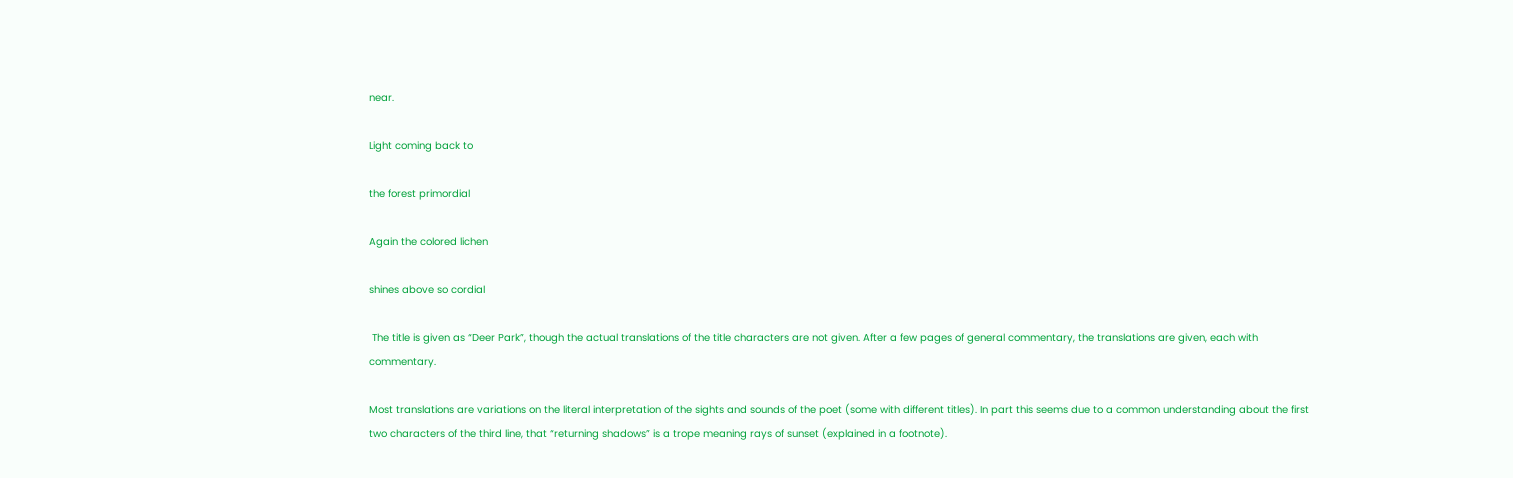near.

Light coming back to

the forest primordial

Again the colored lichen

shines above so cordial

 The title is given as “Deer Park”, though the actual translations of the title characters are not given. After a few pages of general commentary, the translations are given, each with commentary.

Most translations are variations on the literal interpretation of the sights and sounds of the poet (some with different titles). In part this seems due to a common understanding about the first two characters of the third line, that “returning shadows” is a trope meaning rays of sunset (explained in a footnote).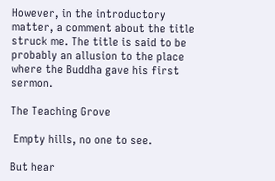However, in the introductory matter, a comment about the title struck me. The title is said to be probably an allusion to the place where the Buddha gave his first sermon.

The Teaching Grove

 Empty hills, no one to see.

But hear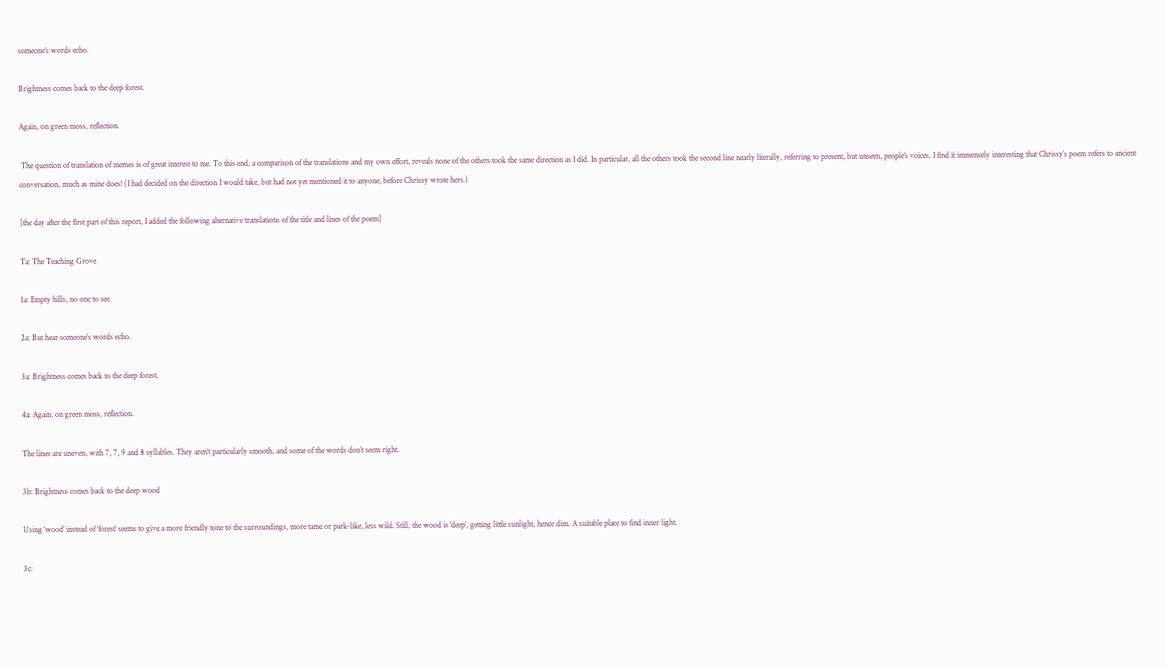someone’s words echo.

Brightness comes back to the deep forest.

Again, on green moss, reflection.

 The question of translation of memes is of great interest to me. To this end, a comparison of the translations and my own effort, reveals none of the others took the same direction as I did. In particular, all the others took the second line nearly literally, referring to present, but unseen, people’s voices. I find it immensely interesting that Chrissy’s poem refers to ancient conversation, much as mine does! (I had decided on the direction I would take, but had not yet mentioned it to anyone, before Chrissy wrote hers.)

[the day after the first part of this report, I added the following alternative translations of the title and lines of the poem]

Ta: The Teaching Grove

1a: Empty hills, no one to see.

2a: But hear someone’s words echo.

3a: Brightness comes back to the deep forest.

4a: Again, on green moss, reflection.

The lines are uneven, with 7, 7, 9 and 8 syllables. They aren’t particularly smooth, and some of the words don’t seem right.

3b: Brightness comes back to the deep wood

Using ‘wood’ instead of ‘forest’ seems to give a more friendly tone to the surroundings, more tame or park-like, less wild. Still, the wood is ‘deep’, getting little sunlight, hence dim. A suitable place to find inner light.

3c: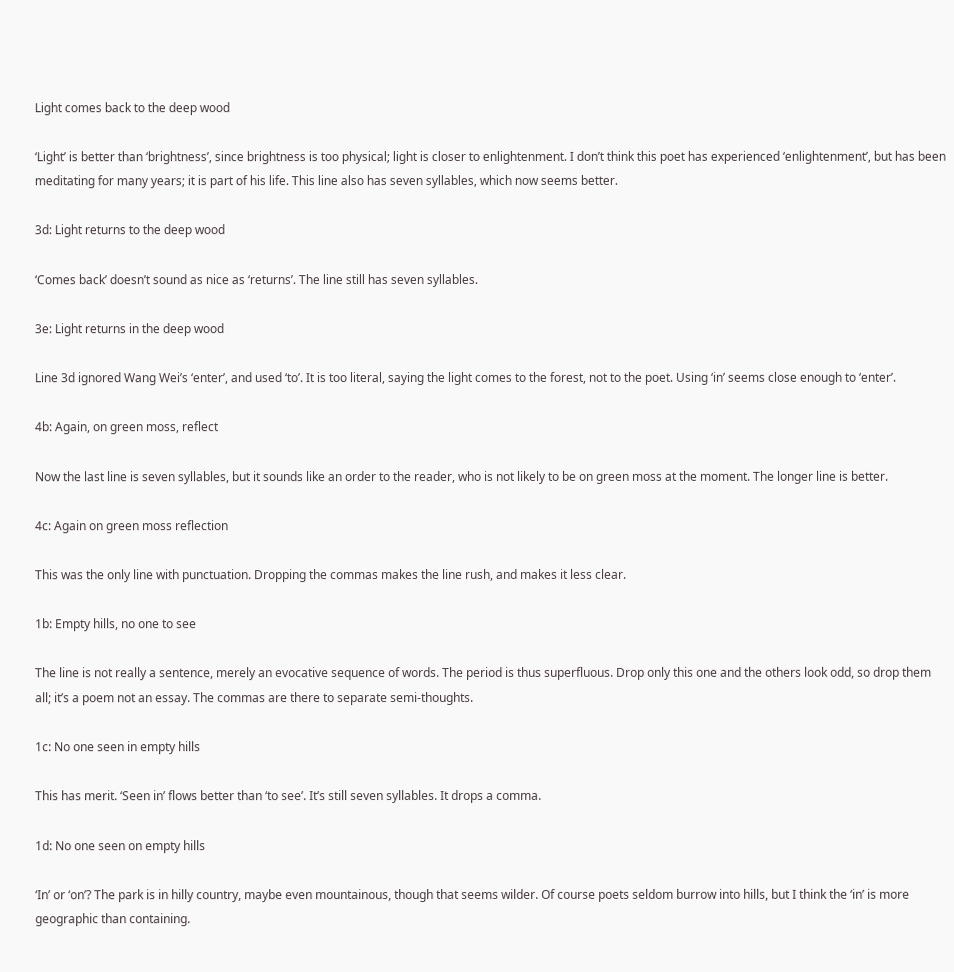Light comes back to the deep wood

‘Light’ is better than ‘brightness’, since brightness is too physical; light is closer to enlightenment. I don’t think this poet has experienced ‘enlightenment’, but has been meditating for many years; it is part of his life. This line also has seven syllables, which now seems better.

3d: Light returns to the deep wood

‘Comes back’ doesn’t sound as nice as ‘returns’. The line still has seven syllables.

3e: Light returns in the deep wood

Line 3d ignored Wang Wei’s ‘enter’, and used ‘to’. It is too literal, saying the light comes to the forest, not to the poet. Using ‘in’ seems close enough to ‘enter’.

4b: Again, on green moss, reflect

Now the last line is seven syllables, but it sounds like an order to the reader, who is not likely to be on green moss at the moment. The longer line is better.

4c: Again on green moss reflection

This was the only line with punctuation. Dropping the commas makes the line rush, and makes it less clear.

1b: Empty hills, no one to see

The line is not really a sentence, merely an evocative sequence of words. The period is thus superfluous. Drop only this one and the others look odd, so drop them all; it’s a poem not an essay. The commas are there to separate semi-thoughts.

1c: No one seen in empty hills

This has merit. ‘Seen in’ flows better than ‘to see’. It’s still seven syllables. It drops a comma.

1d: No one seen on empty hills

‘In’ or ‘on’? The park is in hilly country, maybe even mountainous, though that seems wilder. Of course poets seldom burrow into hills, but I think the ‘in’ is more geographic than containing.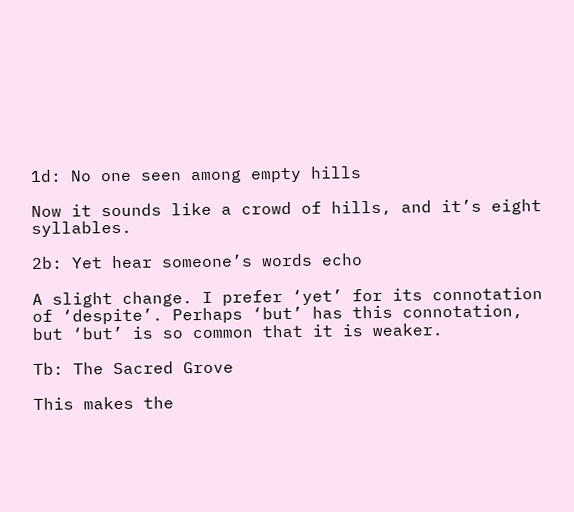1d: No one seen among empty hills

Now it sounds like a crowd of hills, and it’s eight syllables.

2b: Yet hear someone’s words echo

A slight change. I prefer ‘yet’ for its connotation of ‘despite’. Perhaps ‘but’ has this connotation, but ‘but’ is so common that it is weaker.

Tb: The Sacred Grove

This makes the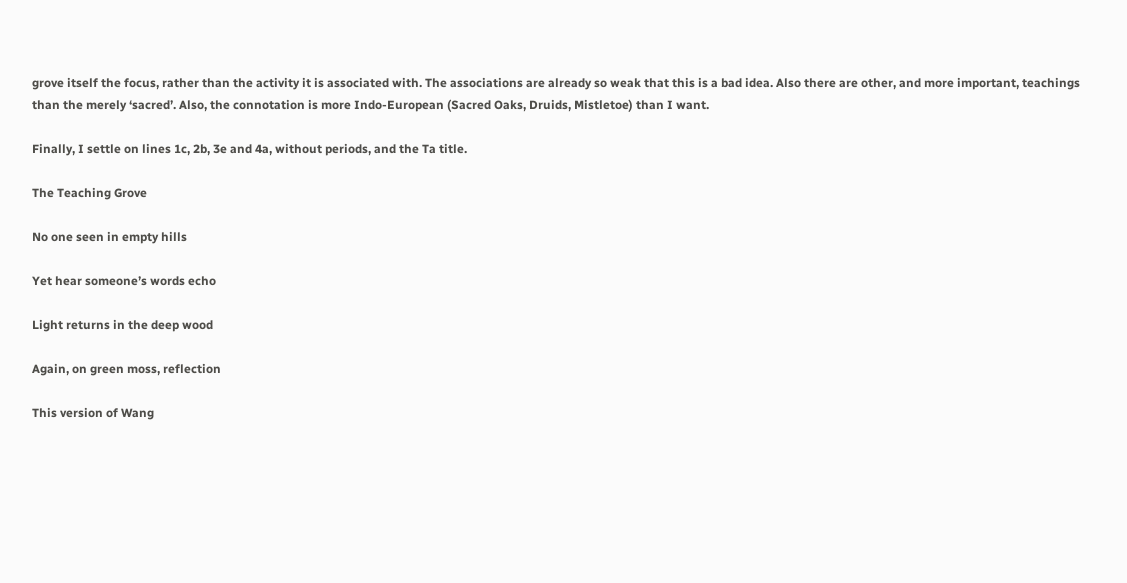grove itself the focus, rather than the activity it is associated with. The associations are already so weak that this is a bad idea. Also there are other, and more important, teachings than the merely ‘sacred’. Also, the connotation is more Indo-European (Sacred Oaks, Druids, Mistletoe) than I want.

Finally, I settle on lines 1c, 2b, 3e and 4a, without periods, and the Ta title.

The Teaching Grove

No one seen in empty hills

Yet hear someone’s words echo

Light returns in the deep wood

Again, on green moss, reflection

This version of Wang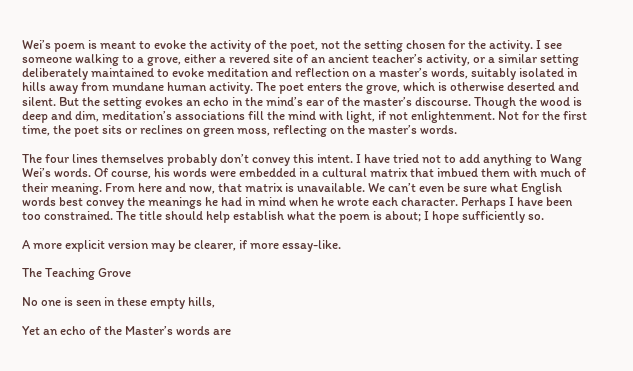Wei’s poem is meant to evoke the activity of the poet, not the setting chosen for the activity. I see someone walking to a grove, either a revered site of an ancient teacher’s activity, or a similar setting deliberately maintained to evoke meditation and reflection on a master’s words, suitably isolated in hills away from mundane human activity. The poet enters the grove, which is otherwise deserted and silent. But the setting evokes an echo in the mind’s ear of the master’s discourse. Though the wood is deep and dim, meditation’s associations fill the mind with light, if not enlightenment. Not for the first time, the poet sits or reclines on green moss, reflecting on the master’s words.

The four lines themselves probably don’t convey this intent. I have tried not to add anything to Wang Wei’s words. Of course, his words were embedded in a cultural matrix that imbued them with much of their meaning. From here and now, that matrix is unavailable. We can’t even be sure what English words best convey the meanings he had in mind when he wrote each character. Perhaps I have been too constrained. The title should help establish what the poem is about; I hope sufficiently so.

A more explicit version may be clearer, if more essay-like.

The Teaching Grove

No one is seen in these empty hills,

Yet an echo of the Master’s words are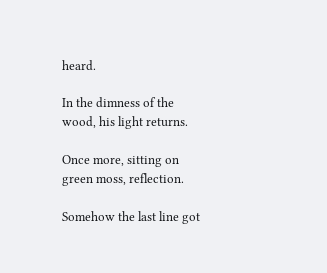heard.

In the dimness of the wood, his light returns.

Once more, sitting on green moss, reflection.

Somehow the last line got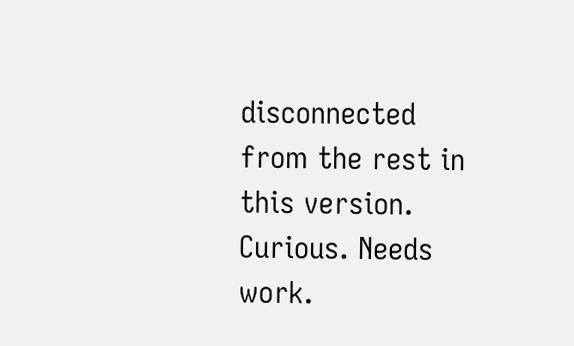disconnected from the rest in this version. Curious. Needs work.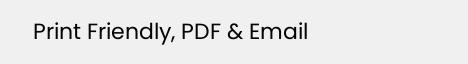Print Friendly, PDF & Email